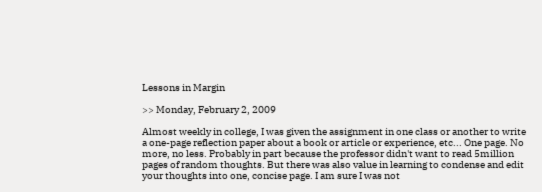Lessons in Margin

>> Monday, February 2, 2009

Almost weekly in college, I was given the assignment in one class or another to write a one-page reflection paper about a book or article or experience, etc... One page. No more, no less. Probably in part because the professor didn't want to read 5million pages of random thoughts. But there was also value in learning to condense and edit your thoughts into one, concise page. I am sure I was not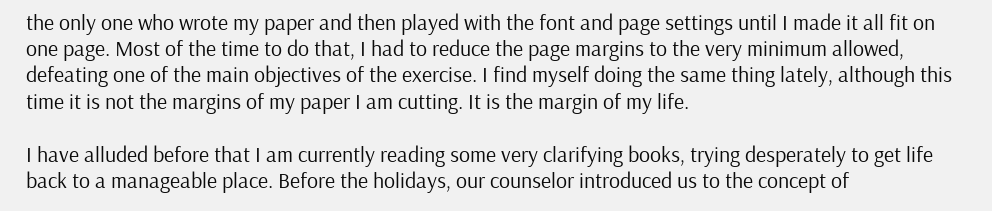the only one who wrote my paper and then played with the font and page settings until I made it all fit on one page. Most of the time to do that, I had to reduce the page margins to the very minimum allowed, defeating one of the main objectives of the exercise. I find myself doing the same thing lately, although this time it is not the margins of my paper I am cutting. It is the margin of my life.

I have alluded before that I am currently reading some very clarifying books, trying desperately to get life back to a manageable place. Before the holidays, our counselor introduced us to the concept of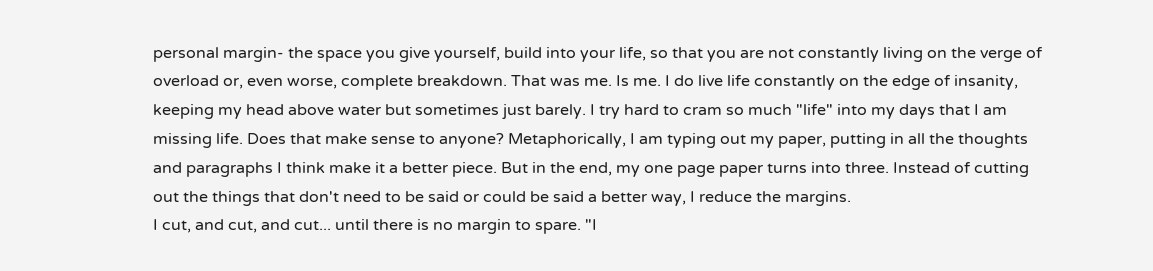personal margin- the space you give yourself, build into your life, so that you are not constantly living on the verge of overload or, even worse, complete breakdown. That was me. Is me. I do live life constantly on the edge of insanity, keeping my head above water but sometimes just barely. I try hard to cram so much "life" into my days that I am missing life. Does that make sense to anyone? Metaphorically, I am typing out my paper, putting in all the thoughts and paragraphs I think make it a better piece. But in the end, my one page paper turns into three. Instead of cutting out the things that don't need to be said or could be said a better way, I reduce the margins.
I cut, and cut, and cut... until there is no margin to spare. "I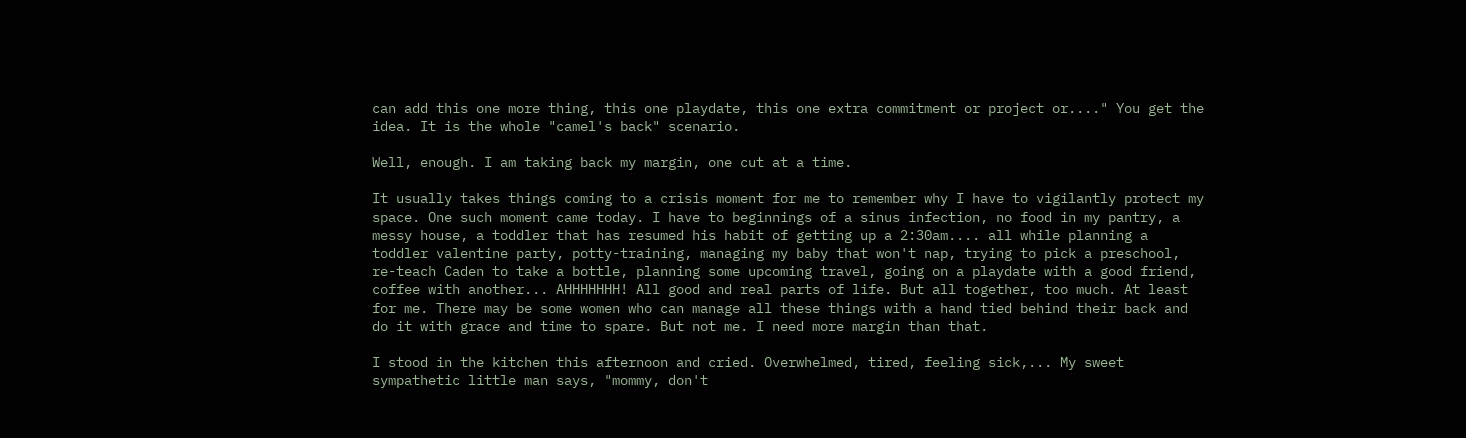can add this one more thing, this one playdate, this one extra commitment or project or...." You get the idea. It is the whole "camel's back" scenario.

Well, enough. I am taking back my margin, one cut at a time.

It usually takes things coming to a crisis moment for me to remember why I have to vigilantly protect my space. One such moment came today. I have to beginnings of a sinus infection, no food in my pantry, a messy house, a toddler that has resumed his habit of getting up a 2:30am.... all while planning a toddler valentine party, potty-training, managing my baby that won't nap, trying to pick a preschool, re-teach Caden to take a bottle, planning some upcoming travel, going on a playdate with a good friend, coffee with another... AHHHHHHH! All good and real parts of life. But all together, too much. At least for me. There may be some women who can manage all these things with a hand tied behind their back and do it with grace and time to spare. But not me. I need more margin than that.

I stood in the kitchen this afternoon and cried. Overwhelmed, tired, feeling sick,... My sweet sympathetic little man says, "mommy, don't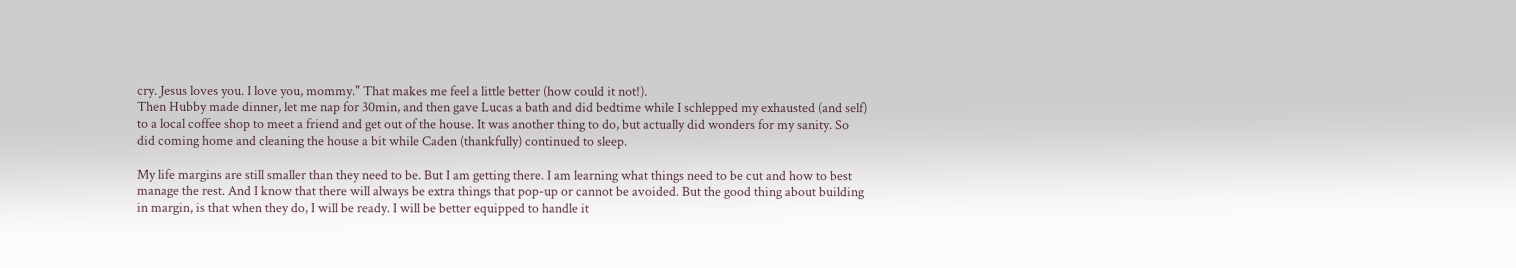cry. Jesus loves you. I love you, mommy." That makes me feel a little better (how could it not!).
Then Hubby made dinner, let me nap for 30min, and then gave Lucas a bath and did bedtime while I schlepped my exhausted (and self) to a local coffee shop to meet a friend and get out of the house. It was another thing to do, but actually did wonders for my sanity. So did coming home and cleaning the house a bit while Caden (thankfully) continued to sleep.

My life margins are still smaller than they need to be. But I am getting there. I am learning what things need to be cut and how to best manage the rest. And I know that there will always be extra things that pop-up or cannot be avoided. But the good thing about building in margin, is that when they do, I will be ready. I will be better equipped to handle it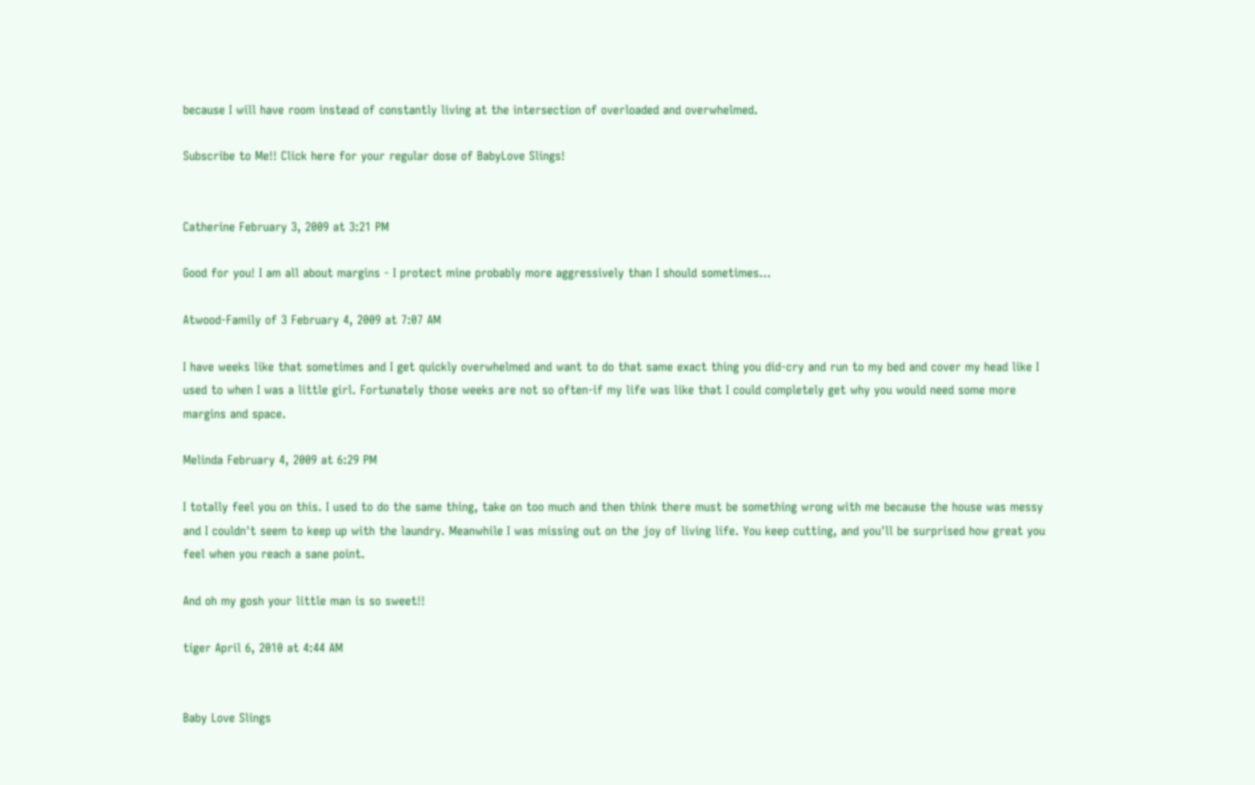because I will have room instead of constantly living at the intersection of overloaded and overwhelmed.

Subscribe to Me!! Click here for your regular dose of BabyLove Slings!


Catherine February 3, 2009 at 3:21 PM

Good for you! I am all about margins - I protect mine probably more aggressively than I should sometimes...

Atwood-Family of 3 February 4, 2009 at 7:07 AM

I have weeks like that sometimes and I get quickly overwhelmed and want to do that same exact thing you did-cry and run to my bed and cover my head like I used to when I was a little girl. Fortunately those weeks are not so often-if my life was like that I could completely get why you would need some more margins and space.

Melinda February 4, 2009 at 6:29 PM

I totally feel you on this. I used to do the same thing, take on too much and then think there must be something wrong with me because the house was messy and I couldn't seem to keep up with the laundry. Meanwhile I was missing out on the joy of living life. You keep cutting, and you'll be surprised how great you feel when you reach a sane point.

And oh my gosh your little man is so sweet!!

tiger April 6, 2010 at 4:44 AM


Baby Love Slings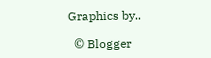Graphics by..

  © Blogger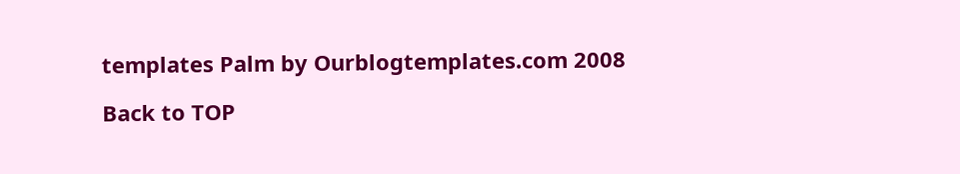templates Palm by Ourblogtemplates.com 2008

Back to TOP